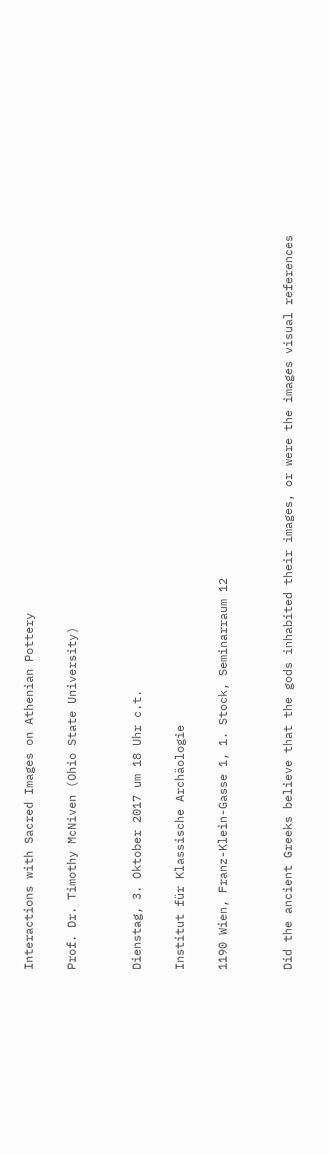Interactions with Sacred Images on Athenian Pottery

Prof. Dr. Timothy McNiven (Ohio State University)


Dienstag, 3. Oktober 2017 um 18 Uhr c.t.

Institut für Klassische Archäologie

1190 Wien, Franz-Klein-Gasse 1, 1. Stock, Seminarraum 12


Did the ancient Greeks believe that the gods inhabited their images, or were the images visual references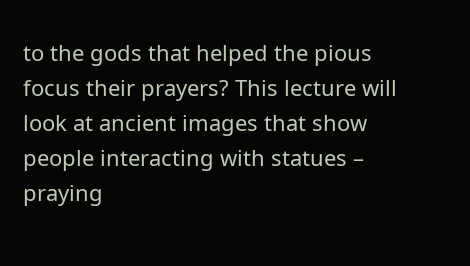to the gods that helped the pious focus their prayers? This lecture will look at ancient images that show people interacting with statues – praying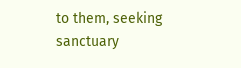to them, seeking sanctuary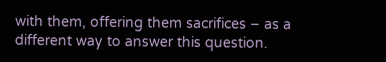with them, offering them sacrifices – as a different way to answer this question.